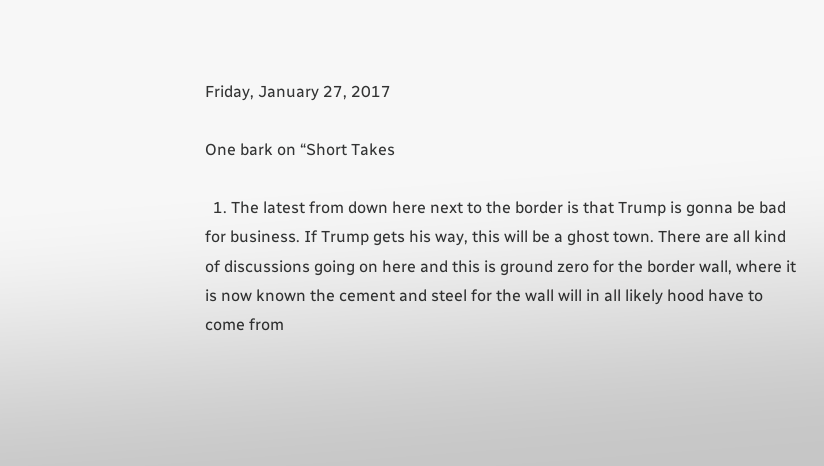Friday, January 27, 2017

One bark on “Short Takes

  1. The latest from down here next to the border is that Trump is gonna be bad for business. If Trump gets his way, this will be a ghost town. There are all kind of discussions going on here and this is ground zero for the border wall, where it is now known the cement and steel for the wall will in all likely hood have to come from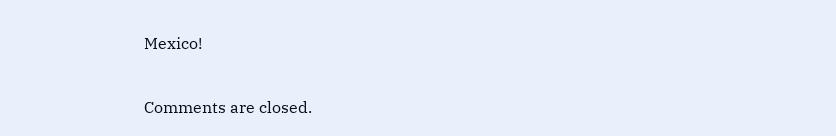Mexico!

Comments are closed.